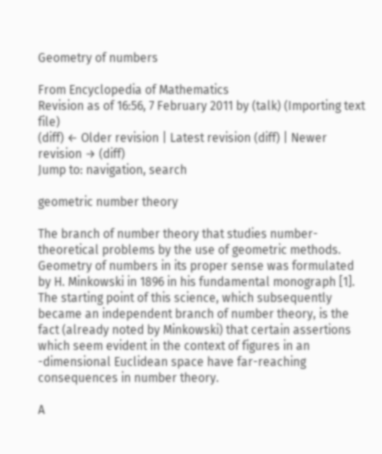Geometry of numbers

From Encyclopedia of Mathematics
Revision as of 16:56, 7 February 2011 by (talk) (Importing text file)
(diff) ← Older revision | Latest revision (diff) | Newer revision → (diff)
Jump to: navigation, search

geometric number theory

The branch of number theory that studies number-theoretical problems by the use of geometric methods. Geometry of numbers in its proper sense was formulated by H. Minkowski in 1896 in his fundamental monograph [1]. The starting point of this science, which subsequently became an independent branch of number theory, is the fact (already noted by Minkowski) that certain assertions which seem evident in the context of figures in an -dimensional Euclidean space have far-reaching consequences in number theory.

A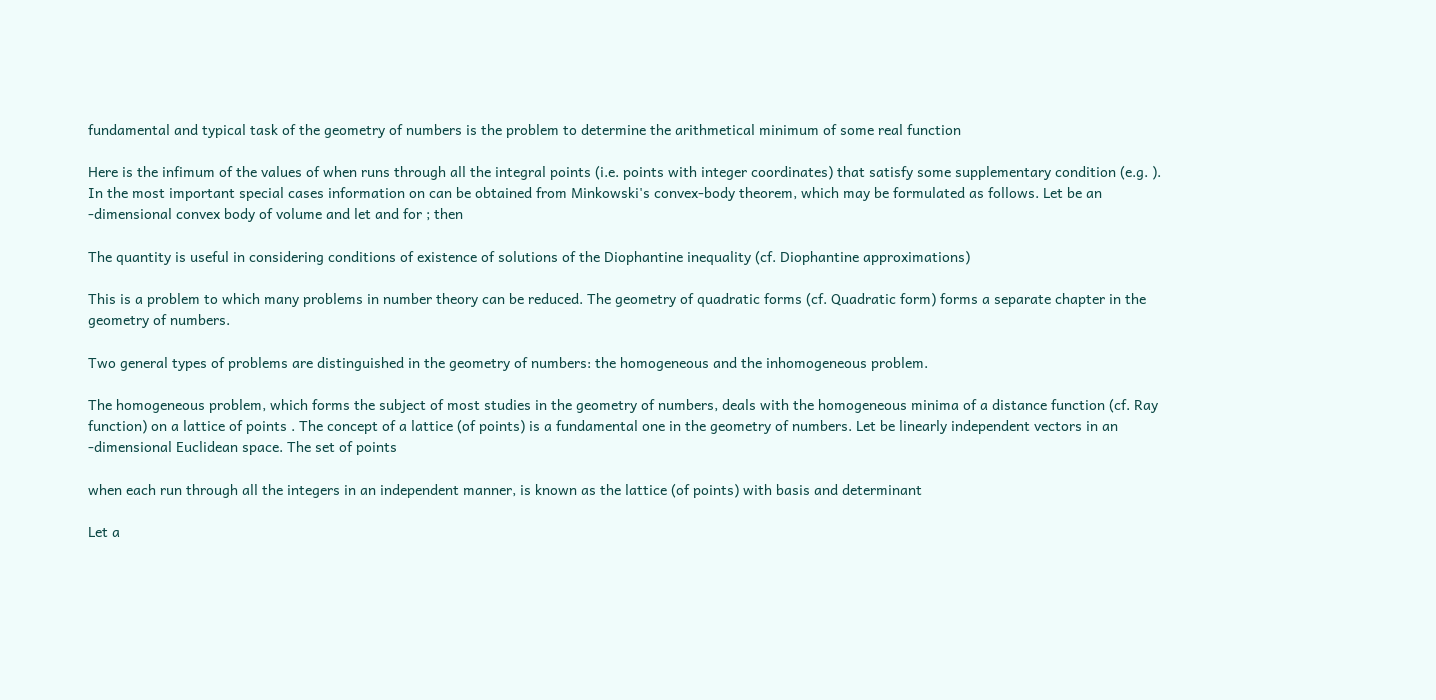fundamental and typical task of the geometry of numbers is the problem to determine the arithmetical minimum of some real function

Here is the infimum of the values of when runs through all the integral points (i.e. points with integer coordinates) that satisfy some supplementary condition (e.g. ). In the most important special cases information on can be obtained from Minkowski's convex-body theorem, which may be formulated as follows. Let be an -dimensional convex body of volume and let and for ; then

The quantity is useful in considering conditions of existence of solutions of the Diophantine inequality (cf. Diophantine approximations)

This is a problem to which many problems in number theory can be reduced. The geometry of quadratic forms (cf. Quadratic form) forms a separate chapter in the geometry of numbers.

Two general types of problems are distinguished in the geometry of numbers: the homogeneous and the inhomogeneous problem.

The homogeneous problem, which forms the subject of most studies in the geometry of numbers, deals with the homogeneous minima of a distance function (cf. Ray function) on a lattice of points . The concept of a lattice (of points) is a fundamental one in the geometry of numbers. Let be linearly independent vectors in an -dimensional Euclidean space. The set of points

when each run through all the integers in an independent manner, is known as the lattice (of points) with basis and determinant

Let a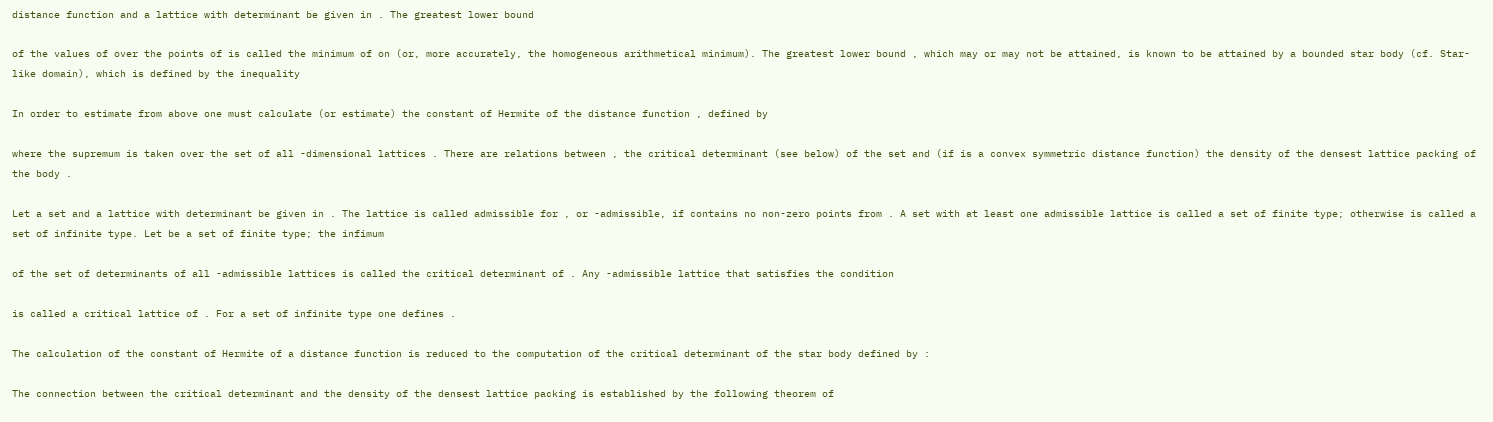distance function and a lattice with determinant be given in . The greatest lower bound

of the values of over the points of is called the minimum of on (or, more accurately, the homogeneous arithmetical minimum). The greatest lower bound , which may or may not be attained, is known to be attained by a bounded star body (cf. Star-like domain), which is defined by the inequality

In order to estimate from above one must calculate (or estimate) the constant of Hermite of the distance function , defined by

where the supremum is taken over the set of all -dimensional lattices . There are relations between , the critical determinant (see below) of the set and (if is a convex symmetric distance function) the density of the densest lattice packing of the body .

Let a set and a lattice with determinant be given in . The lattice is called admissible for , or -admissible, if contains no non-zero points from . A set with at least one admissible lattice is called a set of finite type; otherwise is called a set of infinite type. Let be a set of finite type; the infimum

of the set of determinants of all -admissible lattices is called the critical determinant of . Any -admissible lattice that satisfies the condition

is called a critical lattice of . For a set of infinite type one defines .

The calculation of the constant of Hermite of a distance function is reduced to the computation of the critical determinant of the star body defined by :

The connection between the critical determinant and the density of the densest lattice packing is established by the following theorem of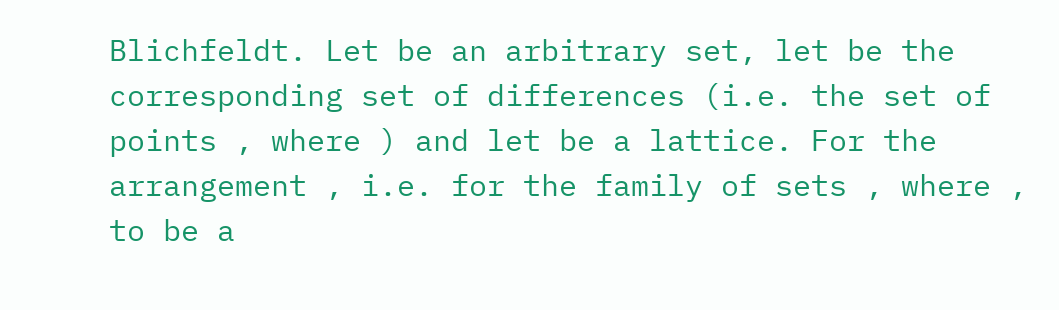Blichfeldt. Let be an arbitrary set, let be the corresponding set of differences (i.e. the set of points , where ) and let be a lattice. For the arrangement , i.e. for the family of sets , where , to be a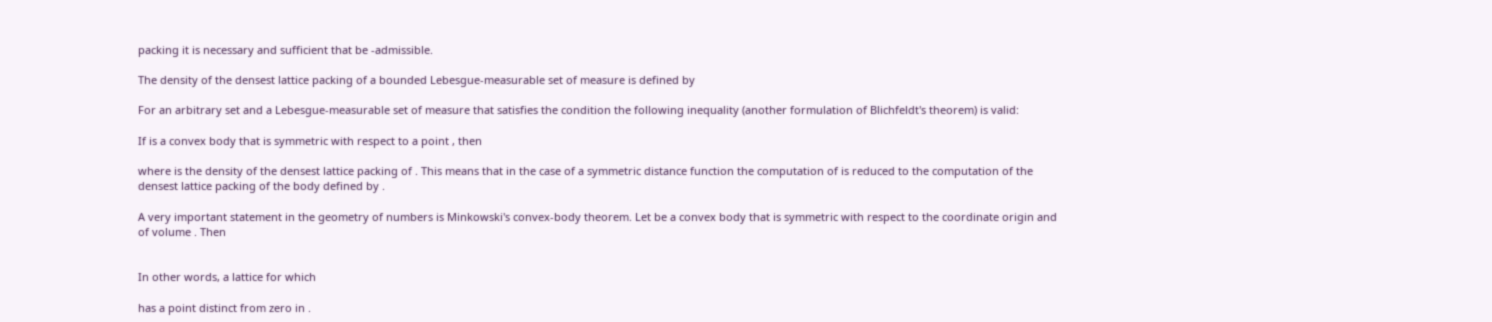packing it is necessary and sufficient that be -admissible.

The density of the densest lattice packing of a bounded Lebesgue-measurable set of measure is defined by

For an arbitrary set and a Lebesgue-measurable set of measure that satisfies the condition the following inequality (another formulation of Blichfeldt's theorem) is valid:

If is a convex body that is symmetric with respect to a point , then

where is the density of the densest lattice packing of . This means that in the case of a symmetric distance function the computation of is reduced to the computation of the densest lattice packing of the body defined by .

A very important statement in the geometry of numbers is Minkowski's convex-body theorem. Let be a convex body that is symmetric with respect to the coordinate origin and of volume . Then


In other words, a lattice for which

has a point distinct from zero in .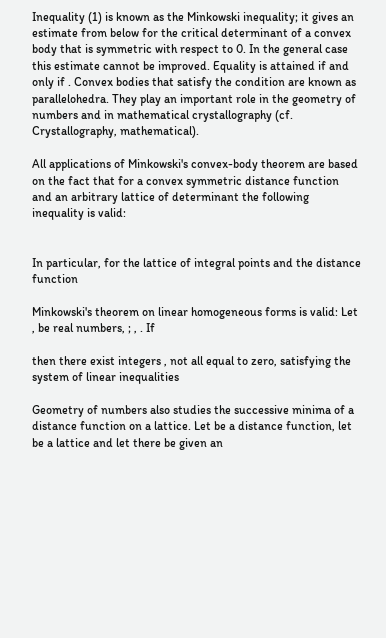Inequality (1) is known as the Minkowski inequality; it gives an estimate from below for the critical determinant of a convex body that is symmetric with respect to 0. In the general case this estimate cannot be improved. Equality is attained if and only if . Convex bodies that satisfy the condition are known as parallelohedra. They play an important role in the geometry of numbers and in mathematical crystallography (cf. Crystallography, mathematical).

All applications of Minkowski's convex-body theorem are based on the fact that for a convex symmetric distance function and an arbitrary lattice of determinant the following inequality is valid:


In particular, for the lattice of integral points and the distance function

Minkowski's theorem on linear homogeneous forms is valid: Let , be real numbers, ; , . If

then there exist integers , not all equal to zero, satisfying the system of linear inequalities

Geometry of numbers also studies the successive minima of a distance function on a lattice. Let be a distance function, let be a lattice and let there be given an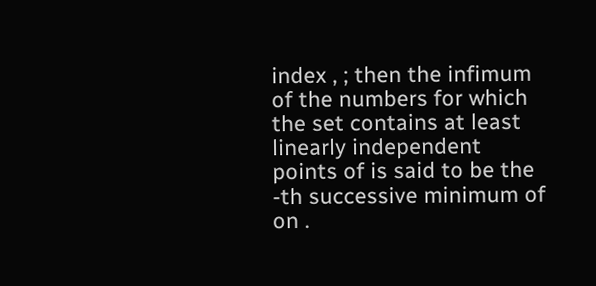index , ; then the infimum of the numbers for which the set contains at least linearly independent points of is said to be the -th successive minimum of on .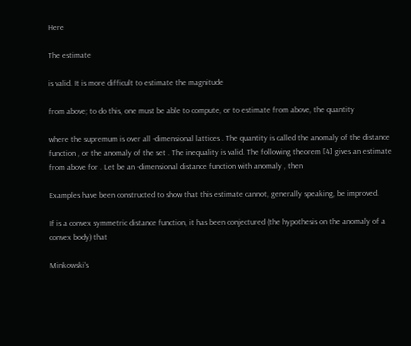Here

The estimate

is valid. It is more difficult to estimate the magnitude

from above; to do this, one must be able to compute, or to estimate from above, the quantity

where the supremum is over all -dimensional lattices . The quantity is called the anomaly of the distance function , or the anomaly of the set . The inequality is valid. The following theorem [4] gives an estimate from above for . Let be an -dimensional distance function with anomaly , then

Examples have been constructed to show that this estimate cannot, generally speaking, be improved.

If is a convex symmetric distance function, it has been conjectured (the hypothesis on the anomaly of a convex body) that

Minkowski's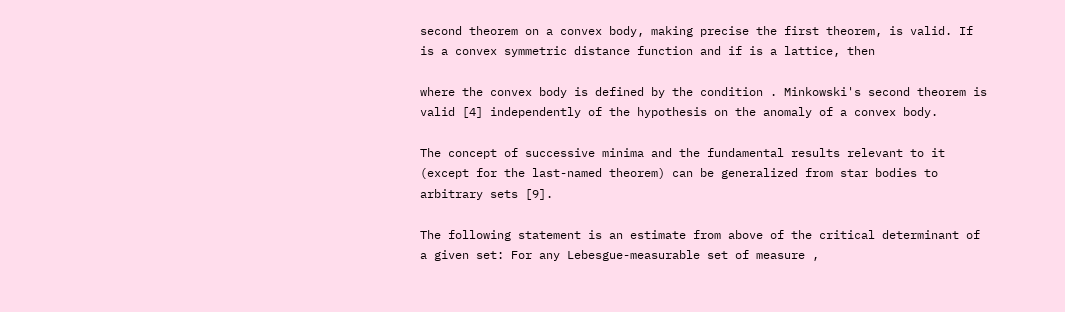second theorem on a convex body, making precise the first theorem, is valid. If is a convex symmetric distance function and if is a lattice, then

where the convex body is defined by the condition . Minkowski's second theorem is valid [4] independently of the hypothesis on the anomaly of a convex body.

The concept of successive minima and the fundamental results relevant to it (except for the last-named theorem) can be generalized from star bodies to arbitrary sets [9].

The following statement is an estimate from above of the critical determinant of a given set: For any Lebesgue-measurable set of measure ,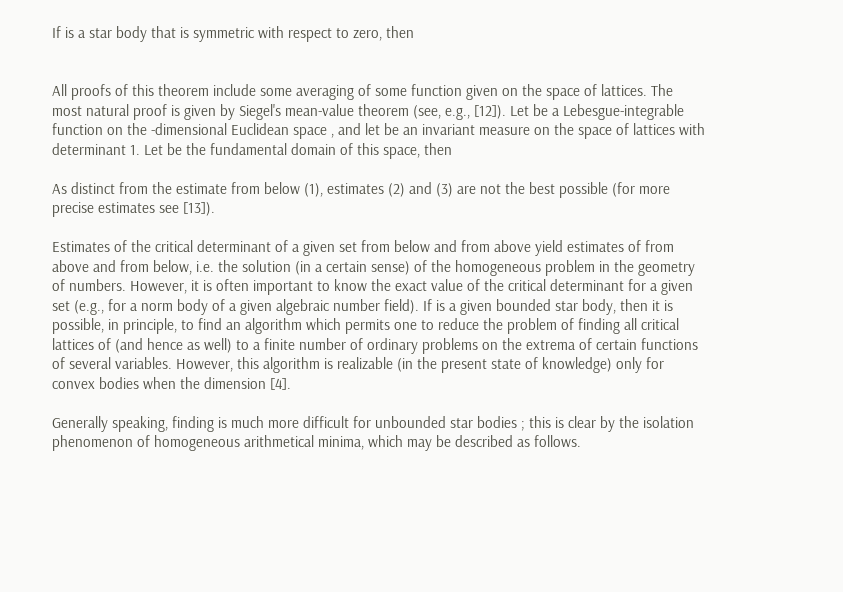If is a star body that is symmetric with respect to zero, then


All proofs of this theorem include some averaging of some function given on the space of lattices. The most natural proof is given by Siegel's mean-value theorem (see, e.g., [12]). Let be a Lebesgue-integrable function on the -dimensional Euclidean space , and let be an invariant measure on the space of lattices with determinant 1. Let be the fundamental domain of this space, then

As distinct from the estimate from below (1), estimates (2) and (3) are not the best possible (for more precise estimates see [13]).

Estimates of the critical determinant of a given set from below and from above yield estimates of from above and from below, i.e. the solution (in a certain sense) of the homogeneous problem in the geometry of numbers. However, it is often important to know the exact value of the critical determinant for a given set (e.g., for a norm body of a given algebraic number field). If is a given bounded star body, then it is possible, in principle, to find an algorithm which permits one to reduce the problem of finding all critical lattices of (and hence as well) to a finite number of ordinary problems on the extrema of certain functions of several variables. However, this algorithm is realizable (in the present state of knowledge) only for convex bodies when the dimension [4].

Generally speaking, finding is much more difficult for unbounded star bodies ; this is clear by the isolation phenomenon of homogeneous arithmetical minima, which may be described as follows.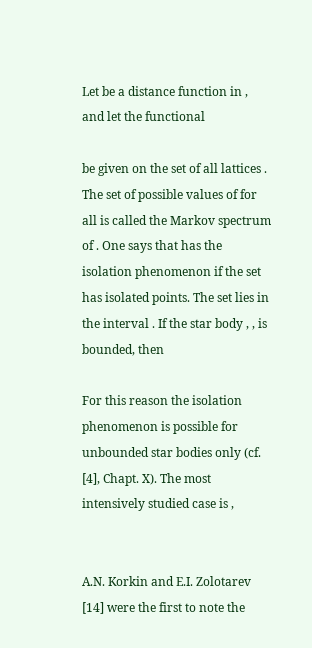Let be a distance function in , and let the functional

be given on the set of all lattices . The set of possible values of for all is called the Markov spectrum of . One says that has the isolation phenomenon if the set has isolated points. The set lies in the interval . If the star body , , is bounded, then

For this reason the isolation phenomenon is possible for unbounded star bodies only (cf. [4], Chapt. X). The most intensively studied case is ,


A.N. Korkin and E.I. Zolotarev [14] were the first to note the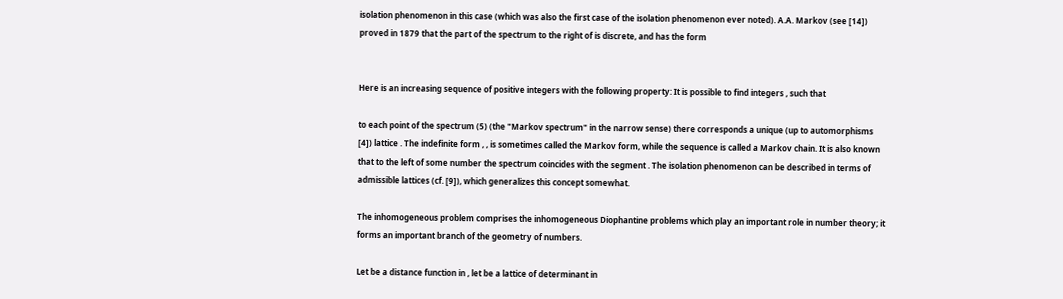isolation phenomenon in this case (which was also the first case of the isolation phenomenon ever noted). A.A. Markov (see [14]) proved in 1879 that the part of the spectrum to the right of is discrete, and has the form


Here is an increasing sequence of positive integers with the following property: It is possible to find integers , such that

to each point of the spectrum (5) (the "Markov spectrum" in the narrow sense) there corresponds a unique (up to automorphisms [4]) lattice . The indefinite form , , is sometimes called the Markov form, while the sequence is called a Markov chain. It is also known that to the left of some number the spectrum coincides with the segment . The isolation phenomenon can be described in terms of admissible lattices (cf. [9]), which generalizes this concept somewhat.

The inhomogeneous problem comprises the inhomogeneous Diophantine problems which play an important role in number theory; it forms an important branch of the geometry of numbers.

Let be a distance function in , let be a lattice of determinant in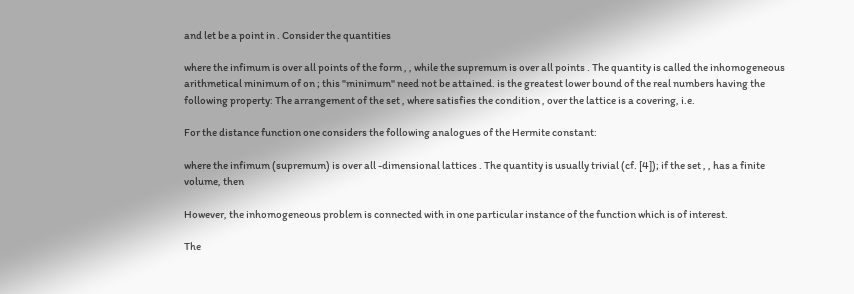and let be a point in . Consider the quantities

where the infimum is over all points of the form , , while the supremum is over all points . The quantity is called the inhomogeneous arithmetical minimum of on ; this "minimum" need not be attained. is the greatest lower bound of the real numbers having the following property: The arrangement of the set , where satisfies the condition , over the lattice is a covering, i.e.

For the distance function one considers the following analogues of the Hermite constant:

where the infimum (supremum) is over all -dimensional lattices . The quantity is usually trivial (cf. [4]); if the set , , has a finite volume, then

However, the inhomogeneous problem is connected with in one particular instance of the function which is of interest.

The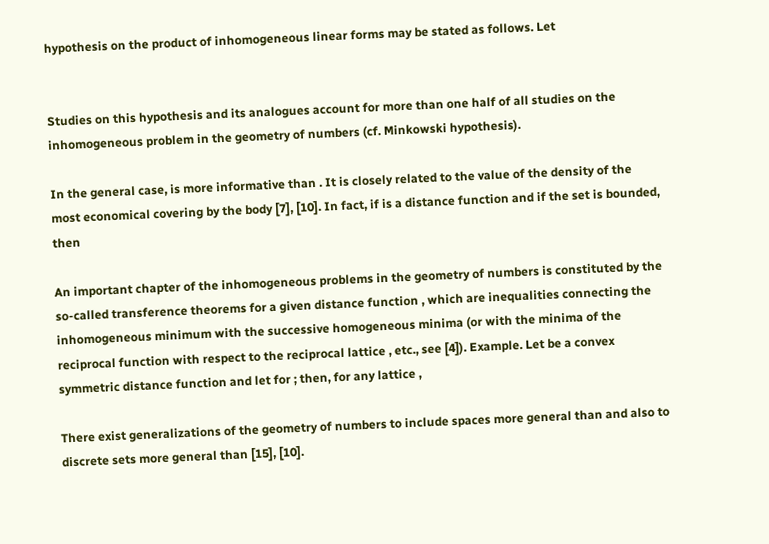hypothesis on the product of inhomogeneous linear forms may be stated as follows. Let


Studies on this hypothesis and its analogues account for more than one half of all studies on the inhomogeneous problem in the geometry of numbers (cf. Minkowski hypothesis).

In the general case, is more informative than . It is closely related to the value of the density of the most economical covering by the body [7], [10]. In fact, if is a distance function and if the set is bounded, then

An important chapter of the inhomogeneous problems in the geometry of numbers is constituted by the so-called transference theorems for a given distance function , which are inequalities connecting the inhomogeneous minimum with the successive homogeneous minima (or with the minima of the reciprocal function with respect to the reciprocal lattice , etc., see [4]). Example. Let be a convex symmetric distance function and let for ; then, for any lattice ,

There exist generalizations of the geometry of numbers to include spaces more general than and also to discrete sets more general than [15], [10].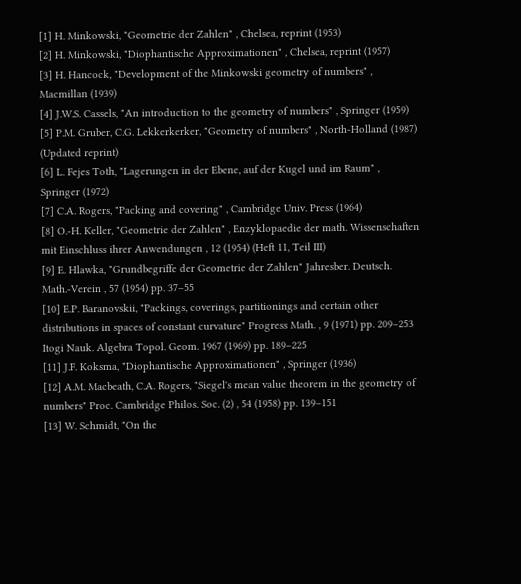[1] H. Minkowski, "Geometrie der Zahlen" , Chelsea, reprint (1953)
[2] H. Minkowski, "Diophantische Approximationen" , Chelsea, reprint (1957)
[3] H. Hancock, "Development of the Minkowski geometry of numbers" , Macmillan (1939)
[4] J.W.S. Cassels, "An introduction to the geometry of numbers" , Springer (1959)
[5] P.M. Gruber, C.G. Lekkerkerker, "Geometry of numbers" , North-Holland (1987) (Updated reprint)
[6] L. Fejes Toth, "Lagerungen in der Ebene, auf der Kugel und im Raum" , Springer (1972)
[7] C.A. Rogers, "Packing and covering" , Cambridge Univ. Press (1964)
[8] O.-H. Keller, "Geometrie der Zahlen" , Enzyklopaedie der math. Wissenschaften mit Einschluss ihrer Anwendungen , 12 (1954) (Heft 11, Teil III)
[9] E. Hlawka, "Grundbegriffe der Geometrie der Zahlen" Jahresber. Deutsch. Math.-Verein , 57 (1954) pp. 37–55
[10] E.P. Baranovskii, "Packings, coverings, partitionings and certain other distributions in spaces of constant curvature" Progress Math. , 9 (1971) pp. 209–253 Itogi Nauk. Algebra Topol. Geom. 1967 (1969) pp. 189–225
[11] J.F. Koksma, "Diophantische Approximationen" , Springer (1936)
[12] A.M. Macbeath, C.A. Rogers, "Siegel's mean value theorem in the geometry of numbers" Proc. Cambridge Philos. Soc. (2) , 54 (1958) pp. 139–151
[13] W. Schmidt, "On the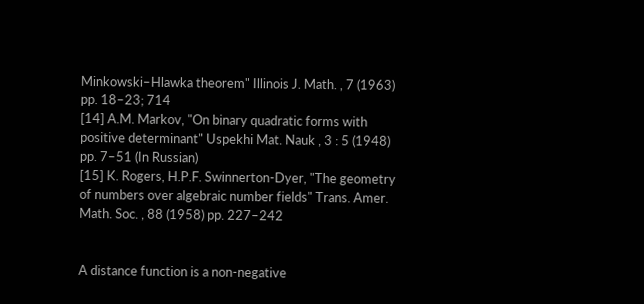Minkowski–Hlawka theorem" Illinois J. Math. , 7 (1963) pp. 18–23; 714
[14] A.M. Markov, "On binary quadratic forms with positive determinant" Uspekhi Mat. Nauk , 3 : 5 (1948) pp. 7–51 (In Russian)
[15] K. Rogers, H.P.F. Swinnerton-Dyer, "The geometry of numbers over algebraic number fields" Trans. Amer. Math. Soc. , 88 (1958) pp. 227–242


A distance function is a non-negative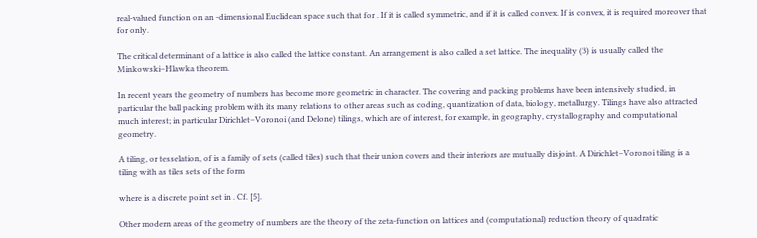real-valued function on an -dimensional Euclidean space such that for . If it is called symmetric, and if it is called convex. If is convex, it is required moreover that for only.

The critical determinant of a lattice is also called the lattice constant. An arrangement is also called a set lattice. The inequality (3) is usually called the Minkowski–Hlawka theorem.

In recent years the geometry of numbers has become more geometric in character. The covering and packing problems have been intensively studied, in particular the ball packing problem with its many relations to other areas such as coding, quantization of data, biology, metallurgy. Tilings have also attracted much interest; in particular Dirichlet–Voronoi (and Delone) tilings, which are of interest, for example, in geography, crystallography and computational geometry.

A tiling, or tesselation, of is a family of sets (called tiles) such that their union covers and their interiors are mutually disjoint. A Dirichlet–Voronoi tiling is a tiling with as tiles sets of the form

where is a discrete point set in . Cf. [5].

Other modern areas of the geometry of numbers are the theory of the zeta-function on lattices and (computational) reduction theory of quadratic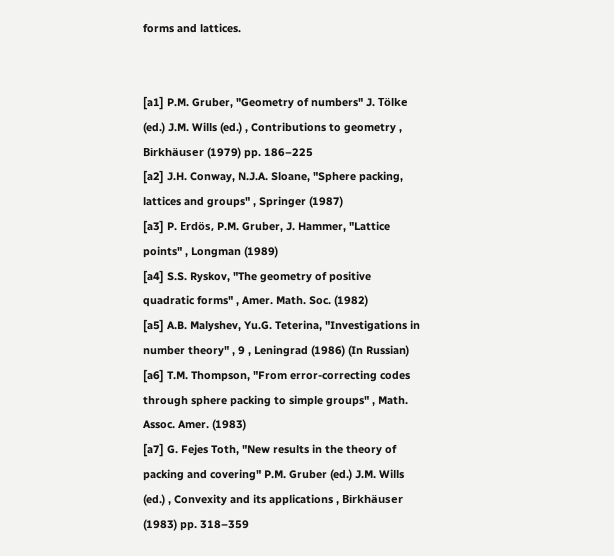forms and lattices.


[a1] P.M. Gruber, "Geometry of numbers" J. Tölke (ed.) J.M. Wills (ed.) , Contributions to geometry , Birkhäuser (1979) pp. 186–225
[a2] J.H. Conway, N.J.A. Sloane, "Sphere packing, lattices and groups" , Springer (1987)
[a3] P. Erdös, P.M. Gruber, J. Hammer, "Lattice points" , Longman (1989)
[a4] S.S. Ryskov, "The geometry of positive quadratic forms" , Amer. Math. Soc. (1982)
[a5] A.B. Malyshev, Yu.G. Teterina, "Investigations in number theory" , 9 , Leningrad (1986) (In Russian)
[a6] T.M. Thompson, "From error-correcting codes through sphere packing to simple groups" , Math. Assoc. Amer. (1983)
[a7] G. Fejes Toth, "New results in the theory of packing and covering" P.M. Gruber (ed.) J.M. Wills (ed.) , Convexity and its applications , Birkhäuser (1983) pp. 318–359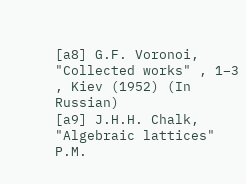[a8] G.F. Voronoi, "Collected works" , 1–3 , Kiev (1952) (In Russian)
[a9] J.H.H. Chalk, "Algebraic lattices" P.M.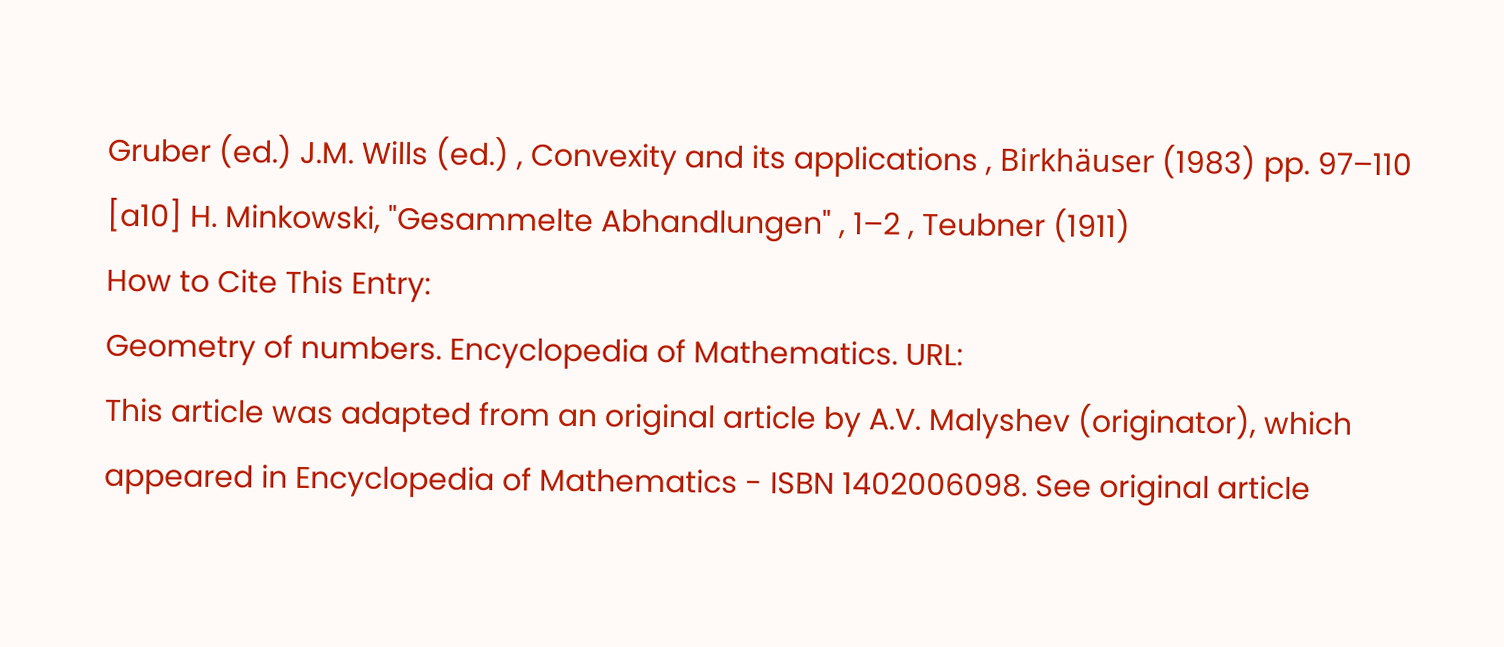Gruber (ed.) J.M. Wills (ed.) , Convexity and its applications , Birkhäuser (1983) pp. 97–110
[a10] H. Minkowski, "Gesammelte Abhandlungen" , 1–2 , Teubner (1911)
How to Cite This Entry:
Geometry of numbers. Encyclopedia of Mathematics. URL:
This article was adapted from an original article by A.V. Malyshev (originator), which appeared in Encyclopedia of Mathematics - ISBN 1402006098. See original article